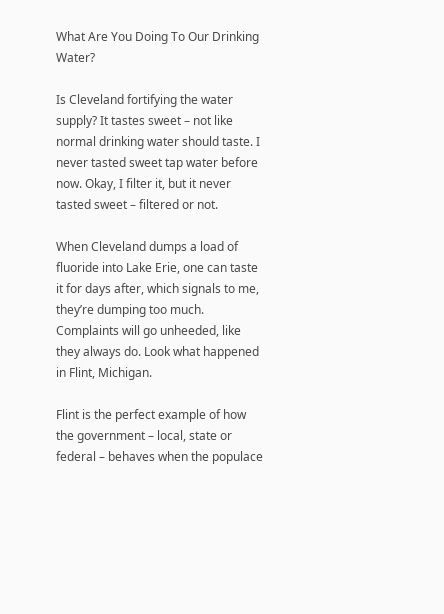What Are You Doing To Our Drinking Water?

Is Cleveland fortifying the water supply? It tastes sweet – not like normal drinking water should taste. I never tasted sweet tap water before now. Okay, I filter it, but it never tasted sweet – filtered or not.

When Cleveland dumps a load of fluoride into Lake Erie, one can taste it for days after, which signals to me, they’re dumping too much. Complaints will go unheeded, like they always do. Look what happened in Flint, Michigan.

Flint is the perfect example of how the government – local, state or federal – behaves when the populace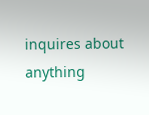inquires about anything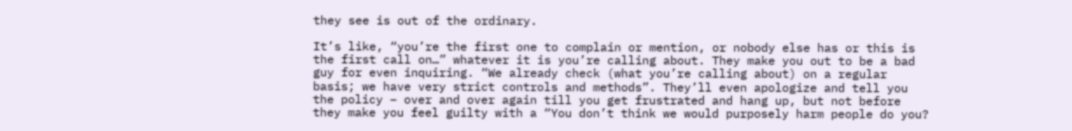they see is out of the ordinary.

It’s like, “you’re the first one to complain or mention, or nobody else has or this is the first call on…” whatever it is you’re calling about. They make you out to be a bad guy for even inquiring. “We already check (what you’re calling about) on a regular basis; we have very strict controls and methods”. They’ll even apologize and tell you the policy – over and over again till you get frustrated and hang up, but not before they make you feel guilty with a “You don’t think we would purposely harm people do you?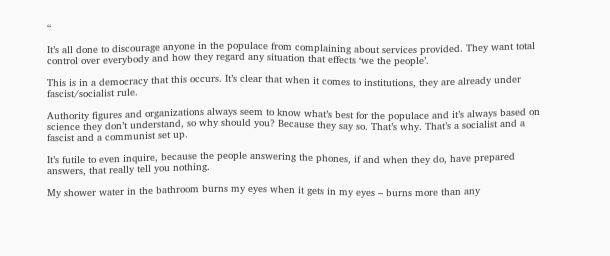“

It’s all done to discourage anyone in the populace from complaining about services provided. They want total control over everybody and how they regard any situation that effects ‘we the people’.

This is in a democracy that this occurs. It’s clear that when it comes to institutions, they are already under fascist/socialist rule.

Authority figures and organizations always seem to know what’s best for the populace and it’s always based on science they don’t understand, so why should you? Because they say so. That’s why. That’s a socialist and a fascist and a communist set up.

It’s futile to even inquire, because the people answering the phones, if and when they do, have prepared answers, that really tell you nothing.

My shower water in the bathroom burns my eyes when it gets in my eyes – burns more than any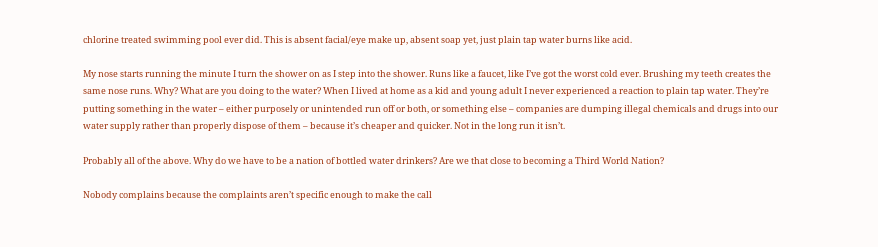chlorine treated swimming pool ever did. This is absent facial/eye make up, absent soap yet, just plain tap water burns like acid.

My nose starts running the minute I turn the shower on as I step into the shower. Runs like a faucet, like I’ve got the worst cold ever. Brushing my teeth creates the same nose runs. Why? What are you doing to the water? When I lived at home as a kid and young adult I never experienced a reaction to plain tap water. They’re putting something in the water – either purposely or unintended run off or both, or something else – companies are dumping illegal chemicals and drugs into our water supply rather than properly dispose of them – because it’s cheaper and quicker. Not in the long run it isn’t.

Probably all of the above. Why do we have to be a nation of bottled water drinkers? Are we that close to becoming a Third World Nation?

Nobody complains because the complaints aren’t specific enough to make the call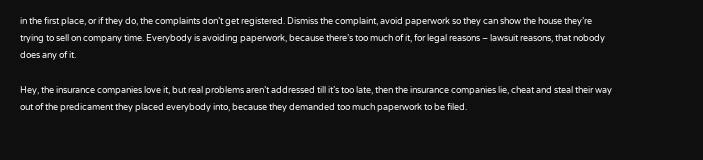in the first place, or if they do, the complaints don’t get registered. Dismiss the complaint, avoid paperwork so they can show the house they’re trying to sell on company time. Everybody is avoiding paperwork, because there’s too much of it, for legal reasons – lawsuit reasons, that nobody does any of it.

Hey, the insurance companies love it, but real problems aren’t addressed till it’s too late, then the insurance companies lie, cheat and steal their way out of the predicament they placed everybody into, because they demanded too much paperwork to be filed.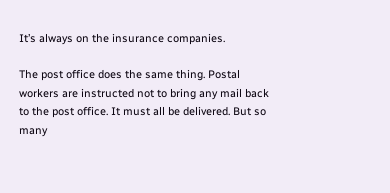It’s always on the insurance companies.

The post office does the same thing. Postal workers are instructed not to bring any mail back to the post office. It must all be delivered. But so many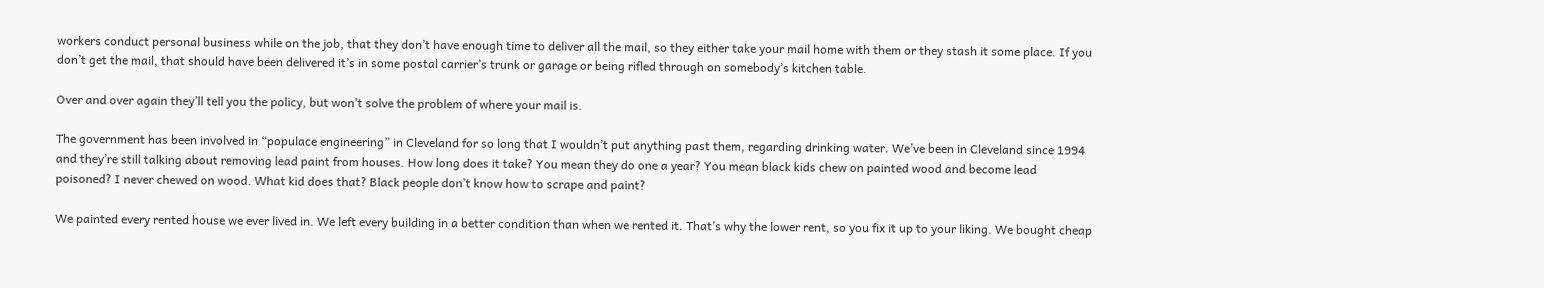workers conduct personal business while on the job, that they don’t have enough time to deliver all the mail, so they either take your mail home with them or they stash it some place. If you don’t get the mail, that should have been delivered it’s in some postal carrier’s trunk or garage or being rifled through on somebody’s kitchen table.

Over and over again they’ll tell you the policy, but won’t solve the problem of where your mail is.

The government has been involved in “populace engineering” in Cleveland for so long that I wouldn’t put anything past them, regarding drinking water. We’ve been in Cleveland since 1994 and they’re still talking about removing lead paint from houses. How long does it take? You mean they do one a year? You mean black kids chew on painted wood and become lead poisoned? I never chewed on wood. What kid does that? Black people don’t know how to scrape and paint?

We painted every rented house we ever lived in. We left every building in a better condition than when we rented it. That’s why the lower rent, so you fix it up to your liking. We bought cheap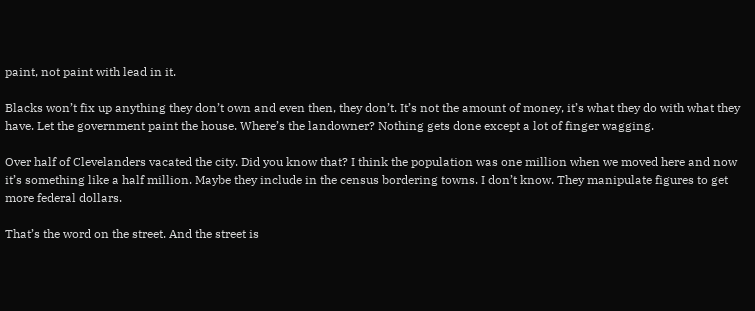paint, not paint with lead in it.

Blacks won’t fix up anything they don’t own and even then, they don’t. It’s not the amount of money, it’s what they do with what they have. Let the government paint the house. Where’s the landowner? Nothing gets done except a lot of finger wagging.

Over half of Clevelanders vacated the city. Did you know that? I think the population was one million when we moved here and now it’s something like a half million. Maybe they include in the census bordering towns. I don’t know. They manipulate figures to get more federal dollars.

That’s the word on the street. And the street is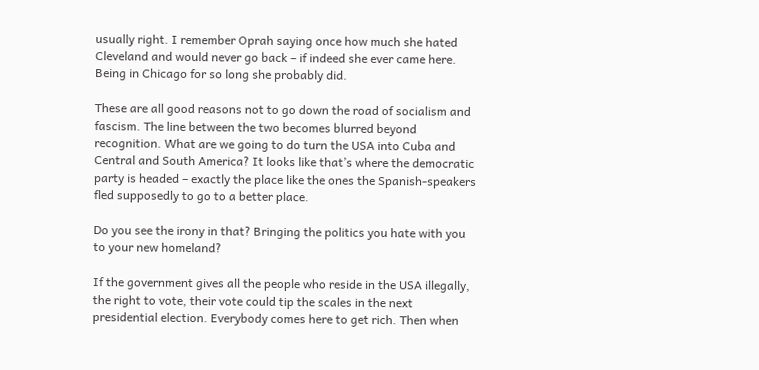usually right. I remember Oprah saying once how much she hated Cleveland and would never go back – if indeed she ever came here. Being in Chicago for so long she probably did.

These are all good reasons not to go down the road of socialism and fascism. The line between the two becomes blurred beyond recognition. What are we going to do turn the USA into Cuba and Central and South America? It looks like that’s where the democratic party is headed – exactly the place like the ones the Spanish-speakers fled supposedly to go to a better place.

Do you see the irony in that? Bringing the politics you hate with you to your new homeland?

If the government gives all the people who reside in the USA illegally, the right to vote, their vote could tip the scales in the next presidential election. Everybody comes here to get rich. Then when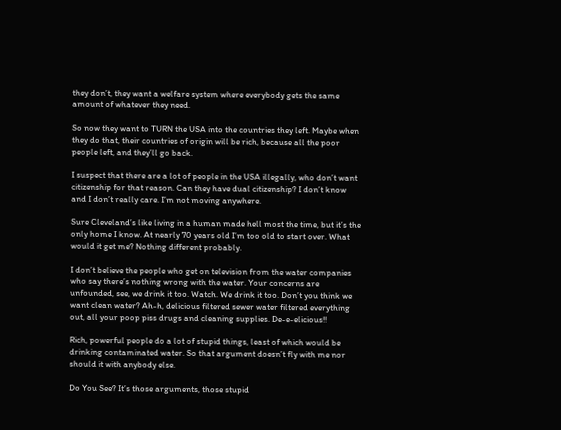they don’t, they want a welfare system where everybody gets the same amount of whatever they need.

So now they want to TURN the USA into the countries they left. Maybe when they do that, their countries of origin will be rich, because all the poor people left, and they’ll go back.

I suspect that there are a lot of people in the USA illegally, who don’t want citizenship for that reason. Can they have dual citizenship? I don’t know and I don’t really care. I’m not moving anywhere.

Sure Cleveland’s like living in a human made hell most the time, but it’s the only home I know. At nearly 70 years old I’m too old to start over. What would it get me? Nothing different probably.

I don’t believe the people who get on television from the water companies who say there’s nothing wrong with the water. Your concerns are unfounded, see, we drink it too. Watch. We drink it too. Don’t you think we want clean water? Ah-h, delicious filtered sewer water filtered everything out, all your poop piss drugs and cleaning supplies. De-e-elicious!!

Rich, powerful people do a lot of stupid things, least of which would be drinking contaminated water. So that argument doesn’t fly with me nor should it with anybody else.

Do You See? It’s those arguments, those stupid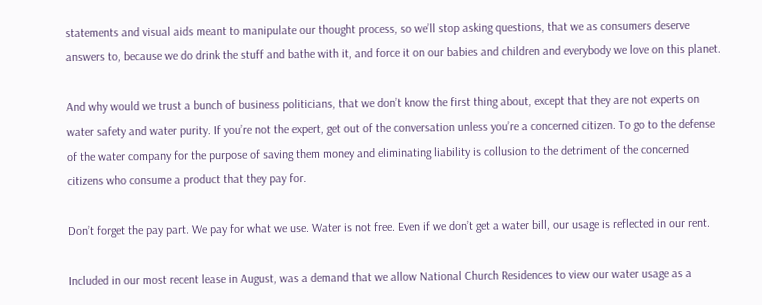statements and visual aids meant to manipulate our thought process, so we’ll stop asking questions, that we as consumers deserve answers to, because we do drink the stuff and bathe with it, and force it on our babies and children and everybody we love on this planet.

And why would we trust a bunch of business politicians, that we don’t know the first thing about, except that they are not experts on water safety and water purity. If you’re not the expert, get out of the conversation unless you’re a concerned citizen. To go to the defense of the water company for the purpose of saving them money and eliminating liability is collusion to the detriment of the concerned citizens who consume a product that they pay for.

Don’t forget the pay part. We pay for what we use. Water is not free. Even if we don’t get a water bill, our usage is reflected in our rent.

Included in our most recent lease in August, was a demand that we allow National Church Residences to view our water usage as a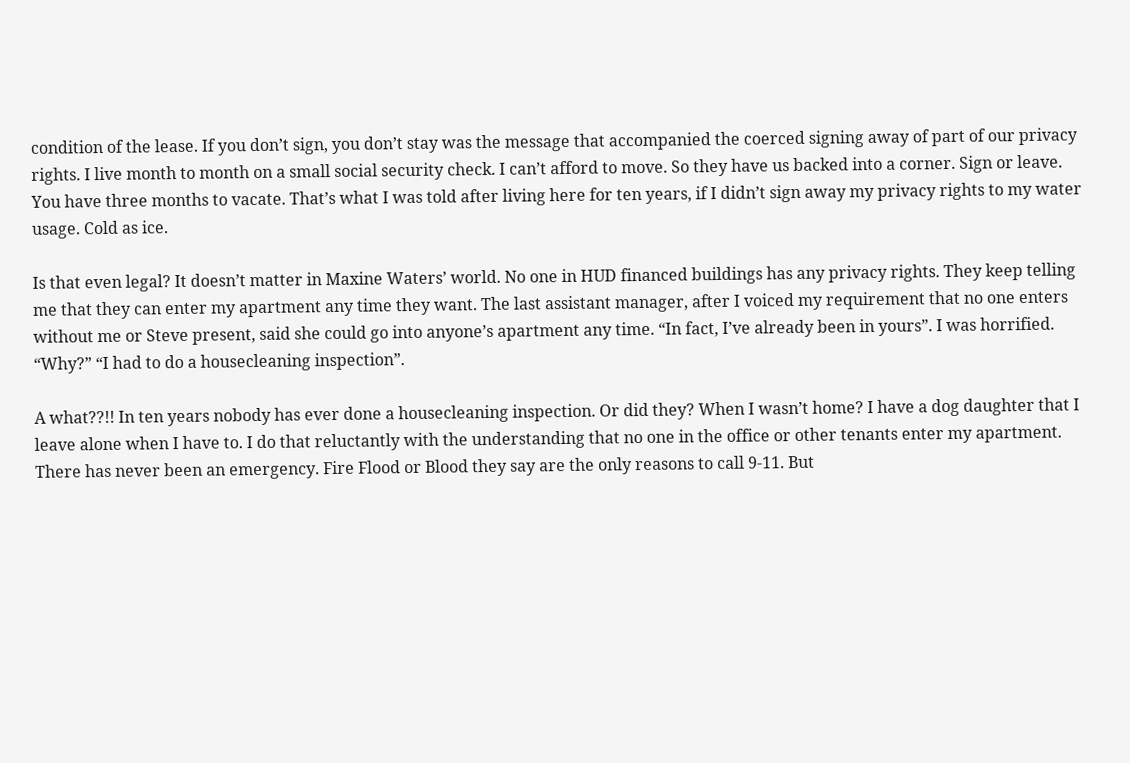condition of the lease. If you don’t sign, you don’t stay was the message that accompanied the coerced signing away of part of our privacy rights. I live month to month on a small social security check. I can’t afford to move. So they have us backed into a corner. Sign or leave. You have three months to vacate. That’s what I was told after living here for ten years, if I didn’t sign away my privacy rights to my water usage. Cold as ice.

Is that even legal? It doesn’t matter in Maxine Waters’ world. No one in HUD financed buildings has any privacy rights. They keep telling me that they can enter my apartment any time they want. The last assistant manager, after I voiced my requirement that no one enters without me or Steve present, said she could go into anyone’s apartment any time. “In fact, I’ve already been in yours”. I was horrified. “Why?” “I had to do a housecleaning inspection”.

A what??!! In ten years nobody has ever done a housecleaning inspection. Or did they? When I wasn’t home? I have a dog daughter that I leave alone when I have to. I do that reluctantly with the understanding that no one in the office or other tenants enter my apartment. There has never been an emergency. Fire Flood or Blood they say are the only reasons to call 9-11. But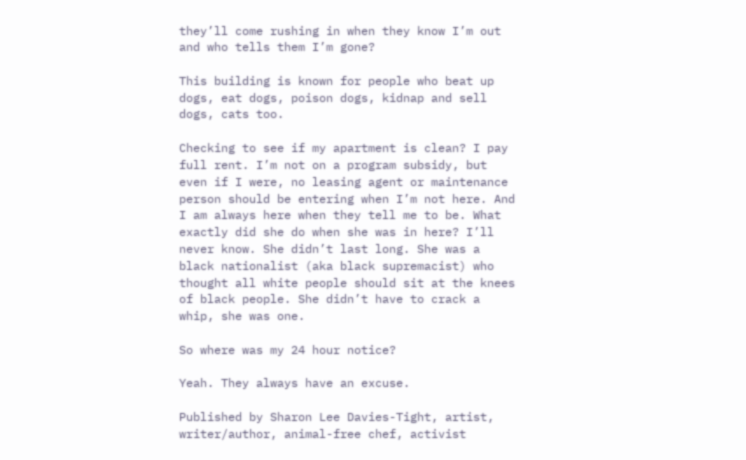they’ll come rushing in when they know I’m out and who tells them I’m gone?

This building is known for people who beat up dogs, eat dogs, poison dogs, kidnap and sell dogs, cats too.

Checking to see if my apartment is clean? I pay full rent. I’m not on a program subsidy, but even if I were, no leasing agent or maintenance person should be entering when I’m not here. And I am always here when they tell me to be. What exactly did she do when she was in here? I’ll never know. She didn’t last long. She was a black nationalist (aka black supremacist) who thought all white people should sit at the knees of black people. She didn’t have to crack a whip, she was one.

So where was my 24 hour notice?

Yeah. They always have an excuse.

Published by Sharon Lee Davies-Tight, artist, writer/author, animal-free chef, activist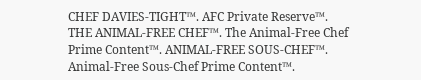CHEF DAVIES-TIGHT™. AFC Private Reserve™. THE ANIMAL-FREE CHEF™. The Animal-Free Chef Prime Content™. ANIMAL-FREE SOUS-CHEF™. Animal-Free Sous-Chef Prime Content™.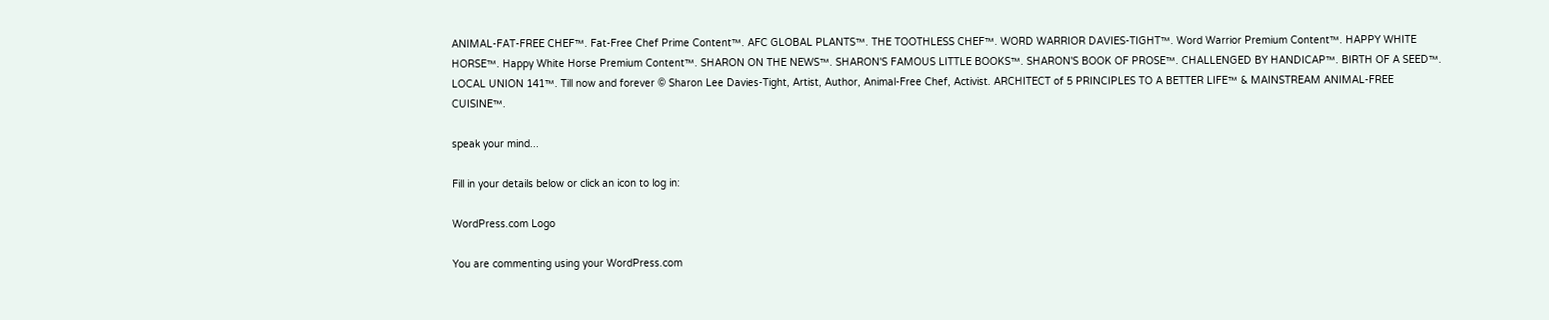ANIMAL-FAT-FREE CHEF™. Fat-Free Chef Prime Content™. AFC GLOBAL PLANTS™. THE TOOTHLESS CHEF™. WORD WARRIOR DAVIES-TIGHT™. Word Warrior Premium Content™. HAPPY WHITE HORSE™. Happy White Horse Premium Content™. SHARON ON THE NEWS™. SHARON'S FAMOUS LITTLE BOOKS™. SHARON'S BOOK OF PROSE™. CHALLENGED BY HANDICAP™. BIRTH OF A SEED™. LOCAL UNION 141™. Till now and forever © Sharon Lee Davies-Tight, Artist, Author, Animal-Free Chef, Activist. ARCHITECT of 5 PRINCIPLES TO A BETTER LIFE™ & MAINSTREAM ANIMAL-FREE CUISINE™.

speak your mind...

Fill in your details below or click an icon to log in:

WordPress.com Logo

You are commenting using your WordPress.com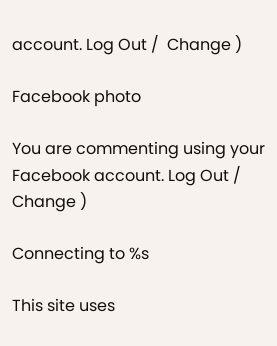account. Log Out /  Change )

Facebook photo

You are commenting using your Facebook account. Log Out /  Change )

Connecting to %s

This site uses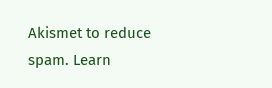Akismet to reduce spam. Learn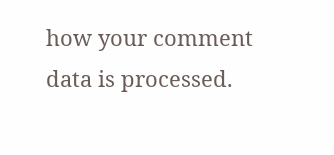how your comment data is processed.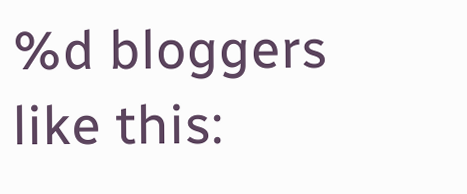%d bloggers like this: